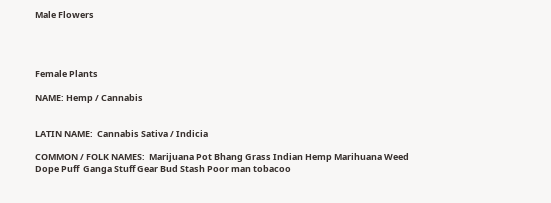Male Flowers




Female Plants

NAME: Hemp / Cannabis


LATIN NAME:  Cannabis Sativa / Indicia

COMMON / FOLK NAMES:  Marijuana Pot Bhang Grass Indian Hemp Marihuana Weed Dope Puff  Ganga Stuff Gear Bud Stash Poor man tobacoo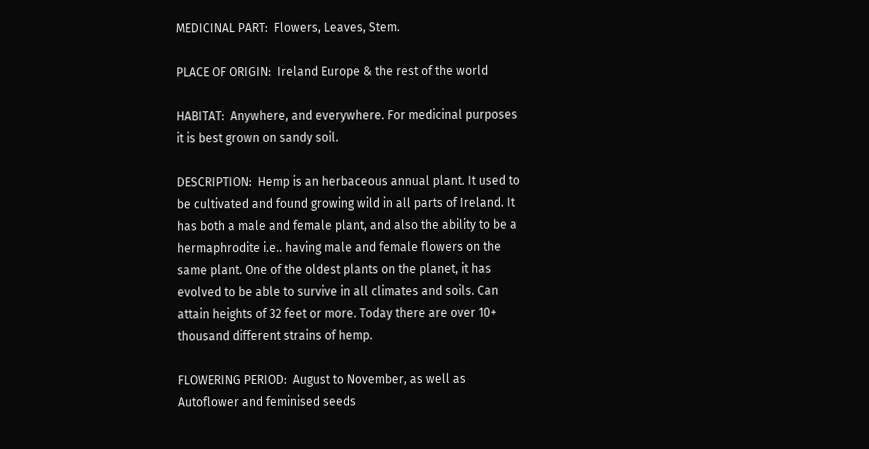MEDICINAL PART:  Flowers, Leaves, Stem.

PLACE OF ORIGIN:  Ireland Europe & the rest of the world

HABITAT:  Anywhere, and everywhere. For medicinal purposes it is best grown on sandy soil.

DESCRIPTION:  Hemp is an herbaceous annual plant. It used to be cultivated and found growing wild in all parts of Ireland. It has both a male and female plant, and also the ability to be a hermaphrodite i.e.. having male and female flowers on the same plant. One of the oldest plants on the planet, it has evolved to be able to survive in all climates and soils. Can attain heights of 32 feet or more. Today there are over 10+ thousand different strains of hemp.

FLOWERING PERIOD:  August to November, as well as Autoflower and feminised seeds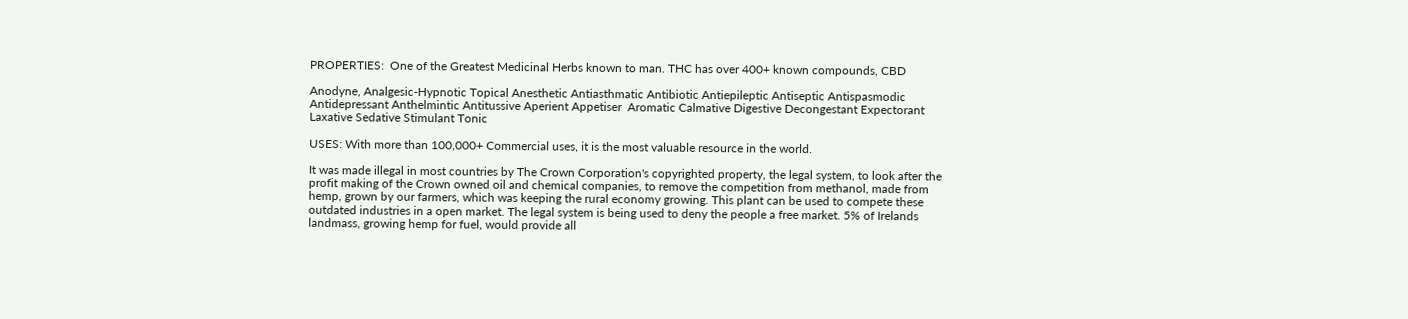PROPERTIES:  One of the Greatest Medicinal Herbs known to man. THC has over 400+ known compounds, CBD

Anodyne, Analgesic-Hypnotic Topical Anesthetic Antiasthmatic Antibiotic Antiepileptic Antiseptic Antispasmodic Antidepressant Anthelmintic Antitussive Aperient Appetiser  Aromatic Calmative Digestive Decongestant Expectorant Laxative Sedative Stimulant Tonic

USES: With more than 100,000+ Commercial uses, it is the most valuable resource in the world.

It was made illegal in most countries by The Crown Corporation's copyrighted property, the legal system, to look after the profit making of the Crown owned oil and chemical companies, to remove the competition from methanol, made from hemp, grown by our farmers, which was keeping the rural economy growing. This plant can be used to compete these outdated industries in a open market. The legal system is being used to deny the people a free market. 5% of Irelands landmass, growing hemp for fuel, would provide all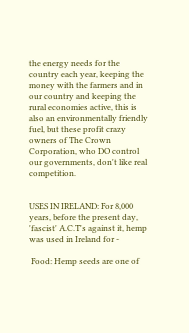the energy needs for the country each year, keeping the money with the farmers and in our country and keeping the rural economies active, this is also an environmentally friendly fuel, but these profit crazy owners of The Crown Corporation, who DO control our governments, don't like real competition.


USES IN IRELAND: For 8,000 years, before the present day, 'fascist' A.C.T's against it, hemp was used in Ireland for -

 Food: Hemp seeds are one of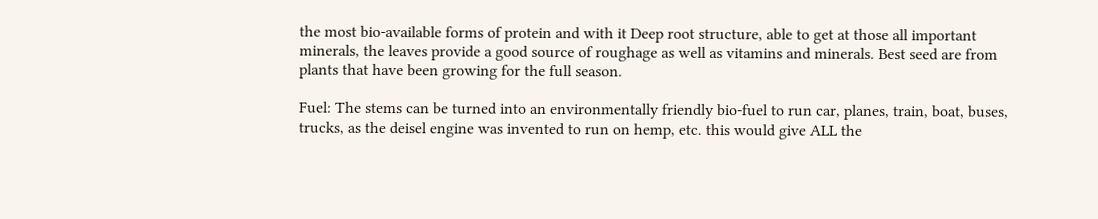the most bio-available forms of protein and with it Deep root structure, able to get at those all important minerals, the leaves provide a good source of roughage as well as vitamins and minerals. Best seed are from plants that have been growing for the full season.

Fuel: The stems can be turned into an environmentally friendly bio-fuel to run car, planes, train, boat, buses, trucks, as the deisel engine was invented to run on hemp, etc. this would give ALL the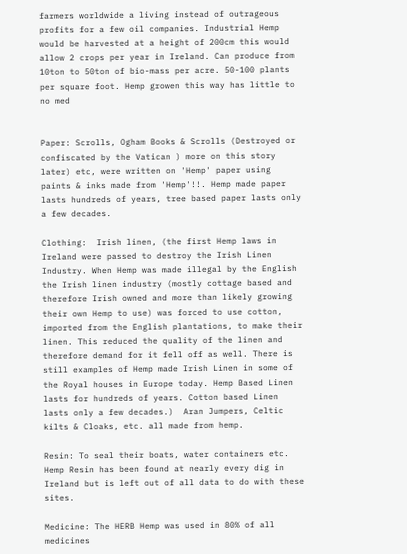farmers worldwide a living instead of outrageous profits for a few oil companies. Industrial Hemp would be harvested at a height of 200cm this would allow 2 crops per year in Ireland. Can produce from 10ton to 50ton of bio-mass per acre. 50-100 plants per square foot. Hemp growen this way has little to no med


Paper: Scrolls, Ogham Books & Scrolls (Destroyed or confiscated by the Vatican ) more on this story later) etc, were written on 'Hemp' paper using paints & inks made from 'Hemp'!!. Hemp made paper lasts hundreds of years, tree based paper lasts only a few decades.

Clothing:  Irish linen, (the first Hemp laws in Ireland were passed to destroy the Irish Linen Industry. When Hemp was made illegal by the English the Irish linen industry (mostly cottage based and therefore Irish owned and more than likely growing their own Hemp to use) was forced to use cotton, imported from the English plantations, to make their linen. This reduced the quality of the linen and therefore demand for it fell off as well. There is still examples of Hemp made Irish Linen in some of the Royal houses in Europe today. Hemp Based Linen lasts for hundreds of years. Cotton based Linen lasts only a few decades.)  Aran Jumpers, Celtic kilts & Cloaks, etc. all made from hemp.

Resin: To seal their boats, water containers etc. Hemp Resin has been found at nearly every dig in Ireland but is left out of all data to do with these sites.

Medicine: The HERB Hemp was used in 80% of all medicines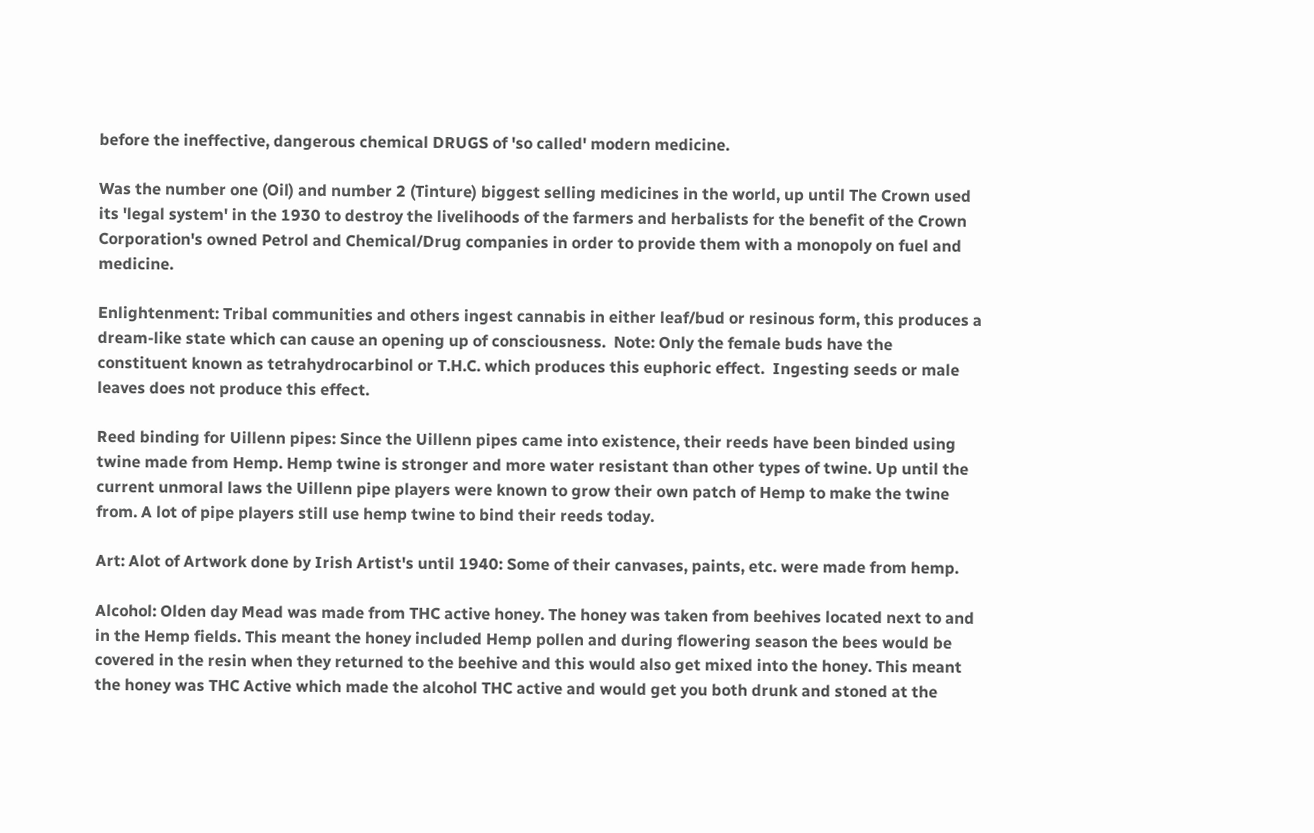before the ineffective, dangerous chemical DRUGS of 'so called' modern medicine.

Was the number one (Oil) and number 2 (Tinture) biggest selling medicines in the world, up until The Crown used its 'legal system' in the 1930 to destroy the livelihoods of the farmers and herbalists for the benefit of the Crown Corporation's owned Petrol and Chemical/Drug companies in order to provide them with a monopoly on fuel and medicine.

Enlightenment: Tribal communities and others ingest cannabis in either leaf/bud or resinous form, this produces a dream-like state which can cause an opening up of consciousness.  Note: Only the female buds have the constituent known as tetrahydrocarbinol or T.H.C. which produces this euphoric effect.  Ingesting seeds or male leaves does not produce this effect.

Reed binding for Uillenn pipes: Since the Uillenn pipes came into existence, their reeds have been binded using twine made from Hemp. Hemp twine is stronger and more water resistant than other types of twine. Up until the current unmoral laws the Uillenn pipe players were known to grow their own patch of Hemp to make the twine from. A lot of pipe players still use hemp twine to bind their reeds today.

Art: Alot of Artwork done by Irish Artist's until 1940: Some of their canvases, paints, etc. were made from hemp.

Alcohol: Olden day Mead was made from THC active honey. The honey was taken from beehives located next to and in the Hemp fields. This meant the honey included Hemp pollen and during flowering season the bees would be covered in the resin when they returned to the beehive and this would also get mixed into the honey. This meant the honey was THC Active which made the alcohol THC active and would get you both drunk and stoned at the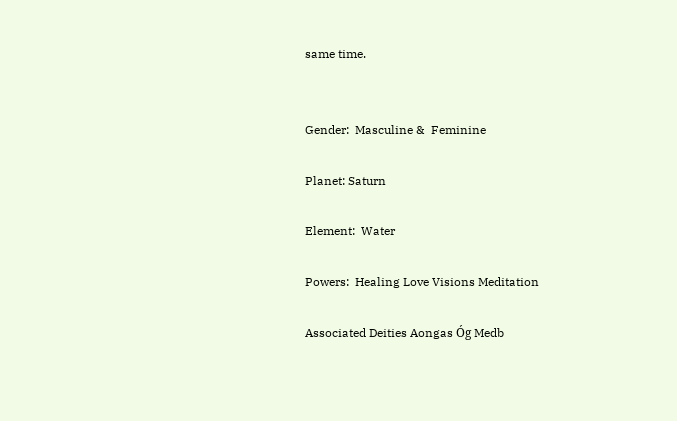same time.


Gender:  Masculine &  Feminine

Planet: Saturn

Element:  Water

Powers:  Healing Love Visions Meditation

Associated Deities Aongas Óg Medb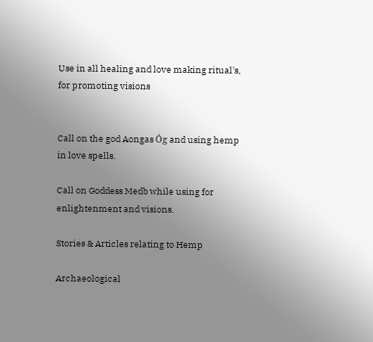Use in all healing and love making ritual's, for promoting visions


Call on the god Aongas Óg and using hemp in love spells.

Call on Goddess Medb while using for enlightenment and visions.

Stories & Articles relating to Hemp

Archaeological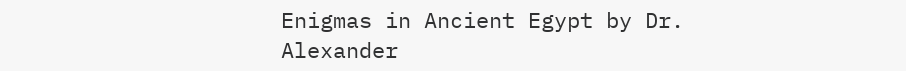Enigmas in Ancient Egypt by Dr. Alexander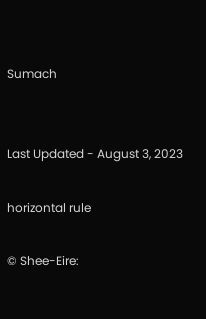Sumach


Last Updated - August 3, 2023

horizontal rule

© Shee-Eire: